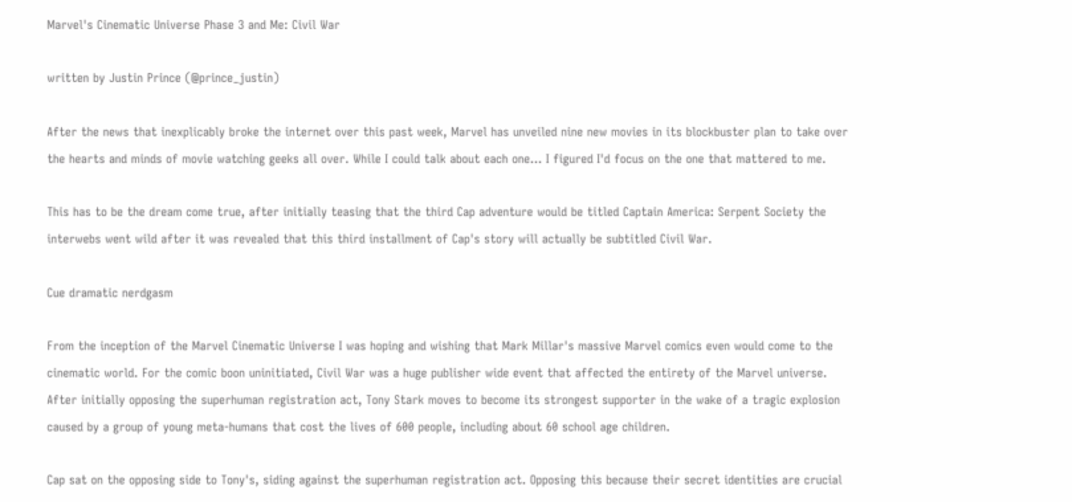Marvel's Cinematic Universe Phase 3 and Me: Civil War

written by Justin Prince (@prince_justin)

After the news that inexplicably broke the internet over this past week, Marvel has unveiled nine new movies in its blockbuster plan to take over the hearts and minds of movie watching geeks all over. While I could talk about each one... I figured I'd focus on the one that mattered to me.

This has to be the dream come true, after initially teasing that the third Cap adventure would be titled Captain America: Serpent Society the interwebs went wild after it was revealed that this third installment of Cap's story will actually be subtitled Civil War.

Cue dramatic nerdgasm

From the inception of the Marvel Cinematic Universe I was hoping and wishing that Mark Millar's massive Marvel comics even would come to the cinematic world. For the comic boon uninitiated, Civil War was a huge publisher wide event that affected the entirety of the Marvel universe. After initially opposing the superhuman registration act, Tony Stark moves to become its strongest supporter in the wake of a tragic explosion caused by a group of young meta-humans that cost the lives of 600 people, including about 60 school age children.

Cap sat on the opposing side to Tony's, siding against the superhuman registration act. Opposing this because their secret identities are crucial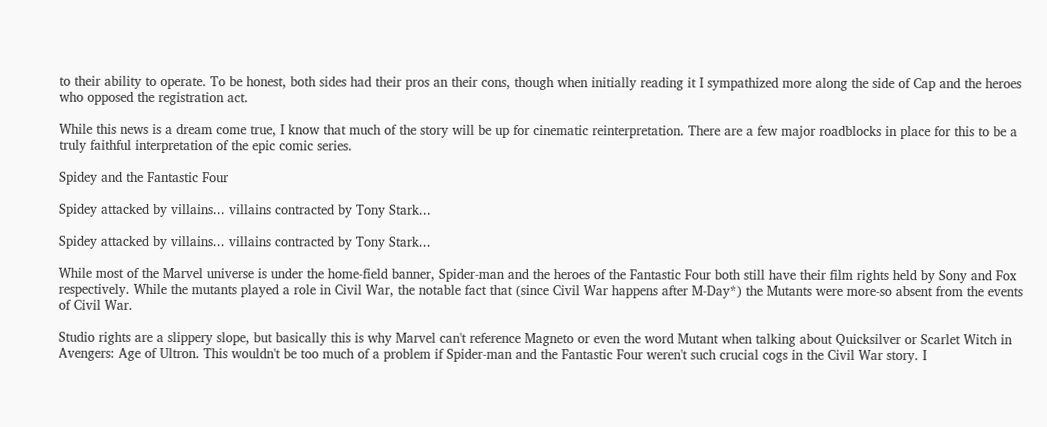to their ability to operate. To be honest, both sides had their pros an their cons, though when initially reading it I sympathized more along the side of Cap and the heroes who opposed the registration act.

While this news is a dream come true, I know that much of the story will be up for cinematic reinterpretation. There are a few major roadblocks in place for this to be a truly faithful interpretation of the epic comic series.

Spidey and the Fantastic Four

Spidey attacked by villains... villains contracted by Tony Stark...

Spidey attacked by villains... villains contracted by Tony Stark...

While most of the Marvel universe is under the home-field banner, Spider-man and the heroes of the Fantastic Four both still have their film rights held by Sony and Fox respectively. While the mutants played a role in Civil War, the notable fact that (since Civil War happens after M-Day*) the Mutants were more-so absent from the events of Civil War.

Studio rights are a slippery slope, but basically this is why Marvel can't reference Magneto or even the word Mutant when talking about Quicksilver or Scarlet Witch in Avengers: Age of Ultron. This wouldn't be too much of a problem if Spider-man and the Fantastic Four weren't such crucial cogs in the Civil War story. I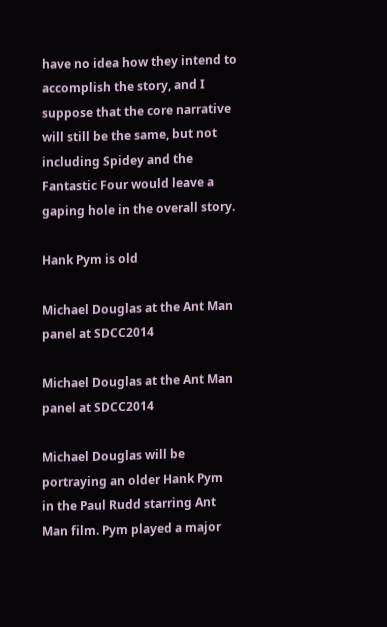have no idea how they intend to accomplish the story, and I suppose that the core narrative will still be the same, but not including Spidey and the Fantastic Four would leave a gaping hole in the overall story.

Hank Pym is old

Michael Douglas at the Ant Man panel at SDCC2014

Michael Douglas at the Ant Man panel at SDCC2014

Michael Douglas will be portraying an older Hank Pym in the Paul Rudd starring Ant Man film. Pym played a major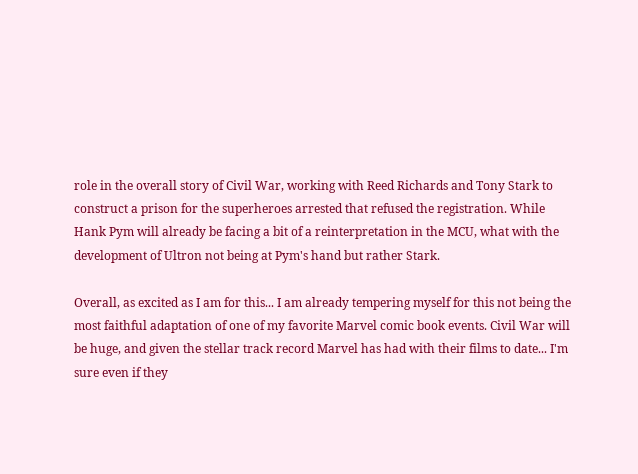role in the overall story of Civil War, working with Reed Richards and Tony Stark to construct a prison for the superheroes arrested that refused the registration. While Hank Pym will already be facing a bit of a reinterpretation in the MCU, what with the development of Ultron not being at Pym's hand but rather Stark.

Overall, as excited as I am for this... I am already tempering myself for this not being the most faithful adaptation of one of my favorite Marvel comic book events. Civil War will be huge, and given the stellar track record Marvel has had with their films to date... I'm sure even if they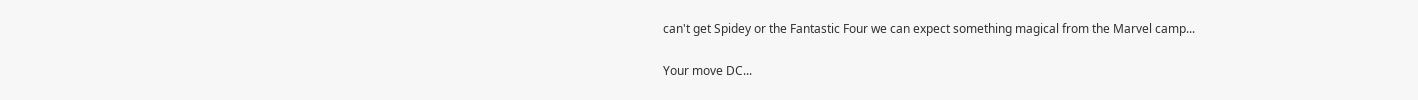can't get Spidey or the Fantastic Four we can expect something magical from the Marvel camp...

Your move DC...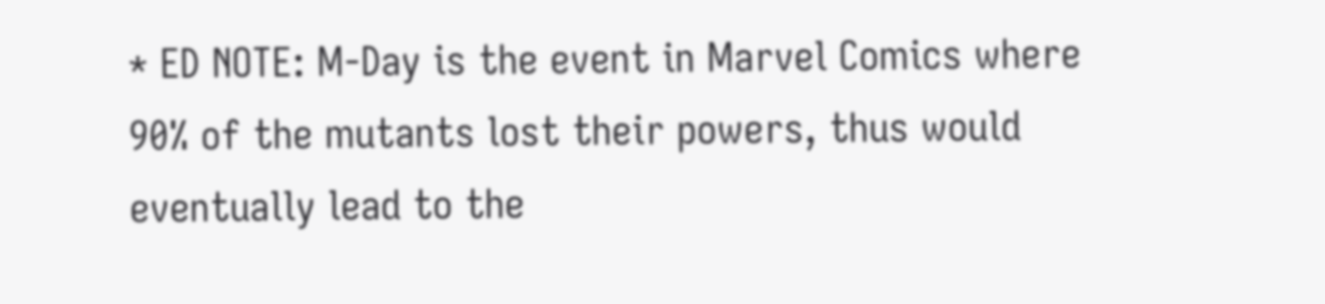* ED NOTE: M-Day is the event in Marvel Comics where 90% of the mutants lost their powers, thus would eventually lead to the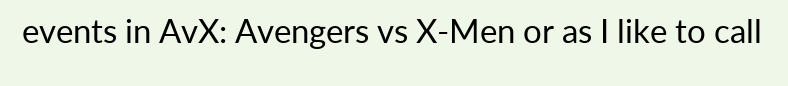events in AvX: Avengers vs X-Men or as I like to call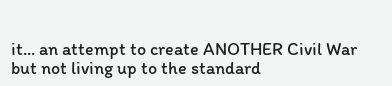it... an attempt to create ANOTHER Civil War but not living up to the standard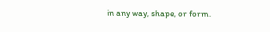in any way, shape, or form.